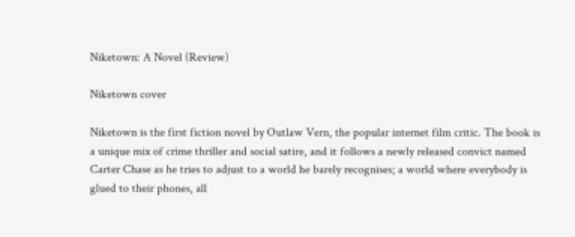Niketown: A Novel (Review)

Niketown cover

Niketown is the first fiction novel by Outlaw Vern, the popular internet film critic. The book is a unique mix of crime thriller and social satire, and it follows a newly released convict named Carter Chase as he tries to adjust to a world he barely recognises; a world where everybody is glued to their phones, all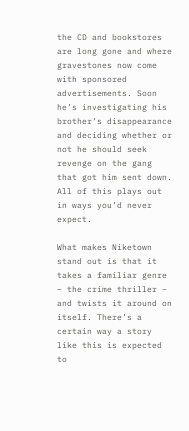the CD and bookstores are long gone and where gravestones now come with sponsored advertisements. Soon he’s investigating his brother’s disappearance and deciding whether or not he should seek revenge on the gang that got him sent down. All of this plays out in ways you’d never expect.

What makes Niketown stand out is that it takes a familiar genre – the crime thriller – and twists it around on itself. There’s a certain way a story like this is expected to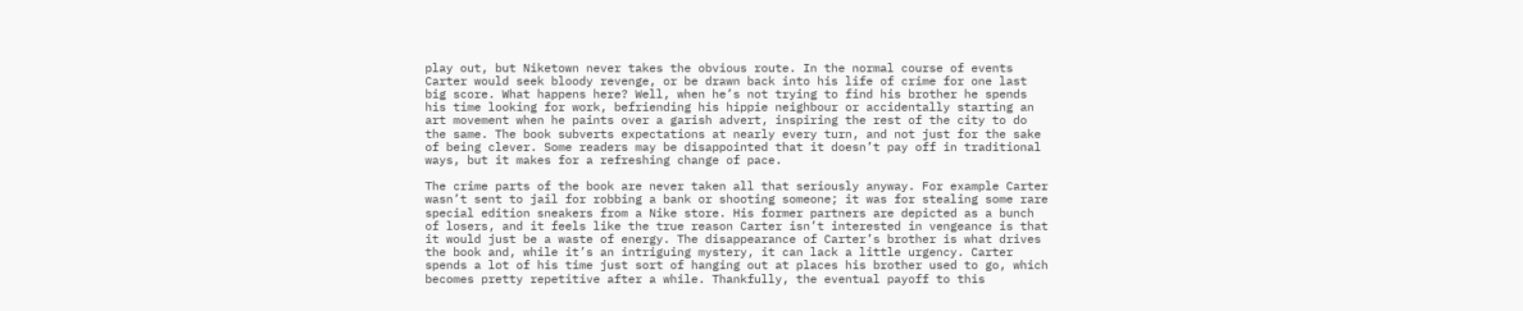play out, but Niketown never takes the obvious route. In the normal course of events Carter would seek bloody revenge, or be drawn back into his life of crime for one last big score. What happens here? Well, when he’s not trying to find his brother he spends his time looking for work, befriending his hippie neighbour or accidentally starting an art movement when he paints over a garish advert, inspiring the rest of the city to do the same. The book subverts expectations at nearly every turn, and not just for the sake of being clever. Some readers may be disappointed that it doesn’t pay off in traditional ways, but it makes for a refreshing change of pace.

The crime parts of the book are never taken all that seriously anyway. For example Carter wasn’t sent to jail for robbing a bank or shooting someone; it was for stealing some rare special edition sneakers from a Nike store. His former partners are depicted as a bunch of losers, and it feels like the true reason Carter isn’t interested in vengeance is that it would just be a waste of energy. The disappearance of Carter’s brother is what drives the book and, while it’s an intriguing mystery, it can lack a little urgency. Carter spends a lot of his time just sort of hanging out at places his brother used to go, which becomes pretty repetitive after a while. Thankfully, the eventual payoff to this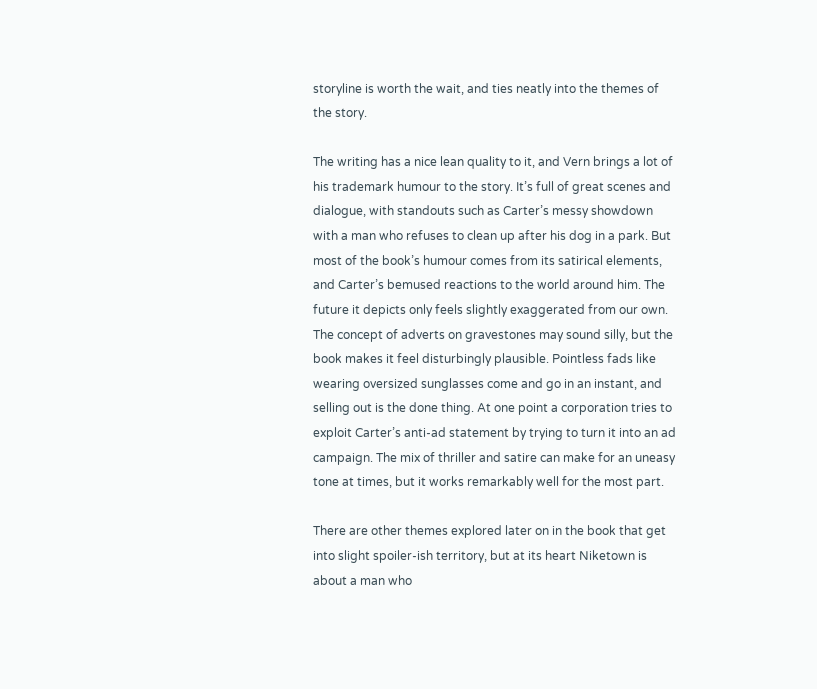storyline is worth the wait, and ties neatly into the themes of the story.

The writing has a nice lean quality to it, and Vern brings a lot of his trademark humour to the story. It’s full of great scenes and dialogue, with standouts such as Carter’s messy showdown with a man who refuses to clean up after his dog in a park. But most of the book’s humour comes from its satirical elements, and Carter’s bemused reactions to the world around him. The future it depicts only feels slightly exaggerated from our own. The concept of adverts on gravestones may sound silly, but the book makes it feel disturbingly plausible. Pointless fads like wearing oversized sunglasses come and go in an instant, and selling out is the done thing. At one point a corporation tries to exploit Carter’s anti-ad statement by trying to turn it into an ad campaign. The mix of thriller and satire can make for an uneasy tone at times, but it works remarkably well for the most part.

There are other themes explored later on in the book that get into slight spoiler-ish territory, but at its heart Niketown is about a man who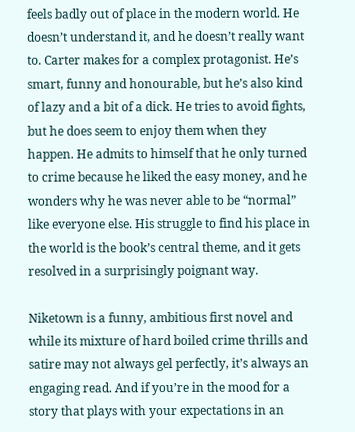feels badly out of place in the modern world. He doesn’t understand it, and he doesn’t really want to. Carter makes for a complex protagonist. He’s smart, funny and honourable, but he’s also kind of lazy and a bit of a dick. He tries to avoid fights, but he does seem to enjoy them when they happen. He admits to himself that he only turned to crime because he liked the easy money, and he wonders why he was never able to be “normal” like everyone else. His struggle to find his place in the world is the book’s central theme, and it gets resolved in a surprisingly poignant way.

Niketown is a funny, ambitious first novel and while its mixture of hard boiled crime thrills and satire may not always gel perfectly, it’s always an engaging read. And if you’re in the mood for a story that plays with your expectations in an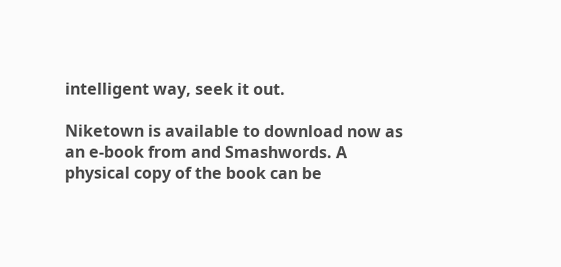intelligent way, seek it out.

Niketown is available to download now as an e-book from and Smashwords. A physical copy of the book can be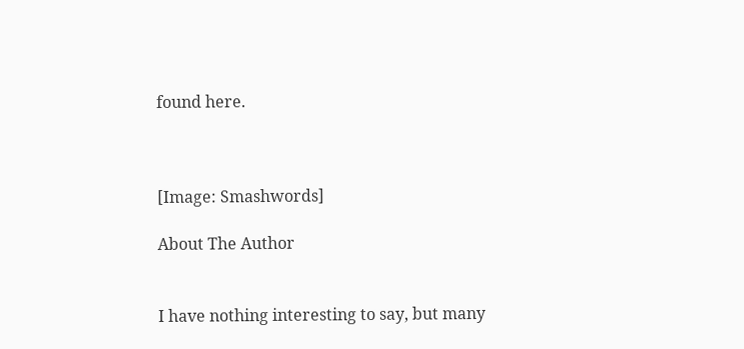found here.



[Image: Smashwords]

About The Author


I have nothing interesting to say, but many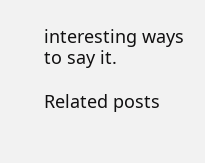interesting ways to say it.

Related posts